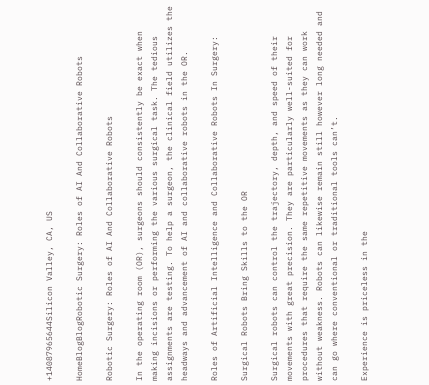+14087965644Silicon Valley, CA, US

HomeBlogBlogRobotic Surgery: Roles of AI And Collaborative Robots

Robotic Surgery: Roles of AI And Collaborative Robots

In the operating room (OR), surgeons should consistently be exact when making incisions or performing the various surgical task. The tedious assignments are testing. To help a surgeon, the clinical field utilizes the headways and advancement of AI and collaborative robots in the OR.

Roles of Artificial Intelligence and Collaborative Robots In Surgery:

Surgical Robots Bring Skills to the OR

Surgical robots can control the trajectory, depth, and speed of their movements with great precision. They are particularly well-suited for procedures that require the same repetitive movements as they can work without weakness. Robots can likewise remain still however long needed and can go where conventional or traditional tools can’t.

Experience is priceless in the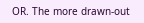OR. The more drawn-out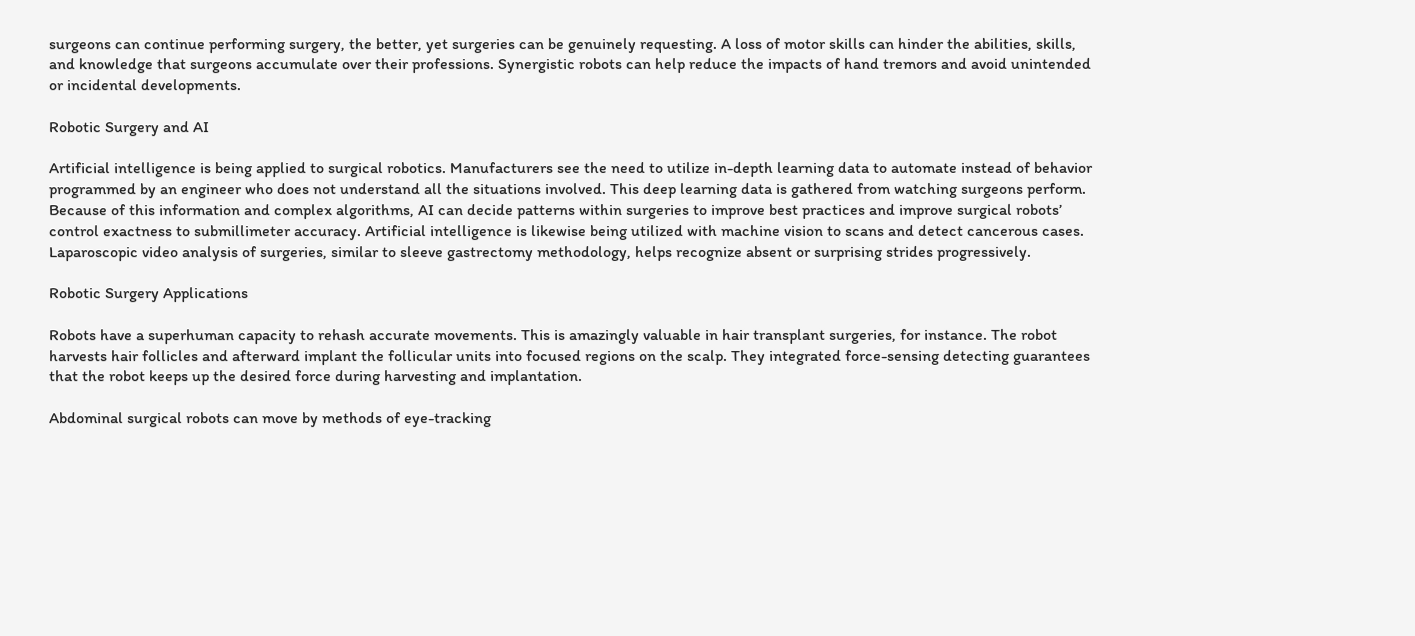surgeons can continue performing surgery, the better, yet surgeries can be genuinely requesting. A loss of motor skills can hinder the abilities, skills, and knowledge that surgeons accumulate over their professions. Synergistic robots can help reduce the impacts of hand tremors and avoid unintended or incidental developments.

Robotic Surgery and AI

Artificial intelligence is being applied to surgical robotics. Manufacturers see the need to utilize in-depth learning data to automate instead of behavior programmed by an engineer who does not understand all the situations involved. This deep learning data is gathered from watching surgeons perform. Because of this information and complex algorithms, AI can decide patterns within surgeries to improve best practices and improve surgical robots’ control exactness to submillimeter accuracy. Artificial intelligence is likewise being utilized with machine vision to scans and detect cancerous cases. Laparoscopic video analysis of surgeries, similar to sleeve gastrectomy methodology, helps recognize absent or surprising strides progressively.

Robotic Surgery Applications

Robots have a superhuman capacity to rehash accurate movements. This is amazingly valuable in hair transplant surgeries, for instance. The robot harvests hair follicles and afterward implant the follicular units into focused regions on the scalp. They integrated force-sensing detecting guarantees that the robot keeps up the desired force during harvesting and implantation.

Abdominal surgical robots can move by methods of eye-tracking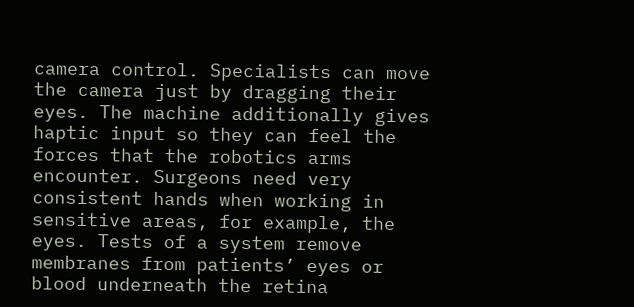camera control. Specialists can move the camera just by dragging their eyes. The machine additionally gives haptic input so they can feel the forces that the robotics arms encounter. Surgeons need very consistent hands when working in sensitive areas, for example, the eyes. Tests of a system remove membranes from patients’ eyes or blood underneath the retina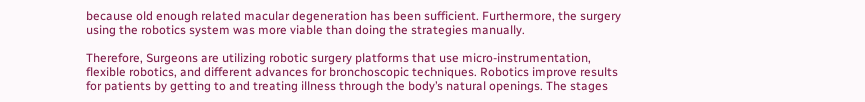because old enough related macular degeneration has been sufficient. Furthermore, the surgery using the robotics system was more viable than doing the strategies manually.

Therefore, Surgeons are utilizing robotic surgery platforms that use micro-instrumentation, flexible robotics, and different advances for bronchoscopic techniques. Robotics improve results for patients by getting to and treating illness through the body’s natural openings. The stages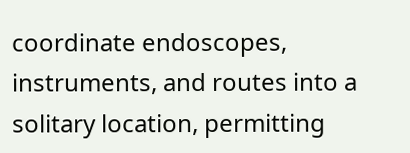coordinate endoscopes, instruments, and routes into a solitary location, permitting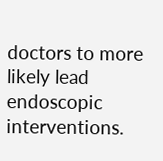doctors to more likely lead endoscopic interventions.